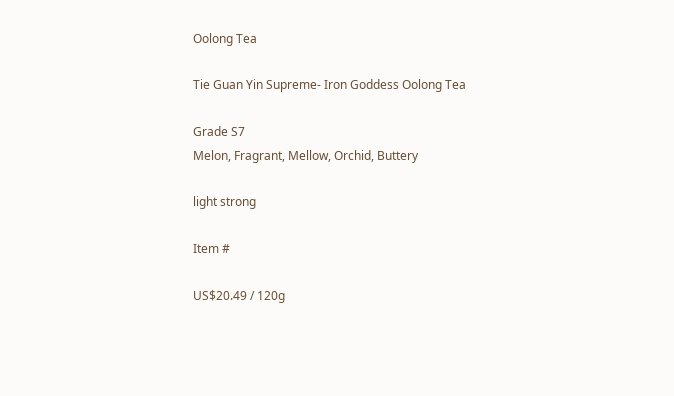Oolong Tea

Tie Guan Yin Supreme- Iron Goddess Oolong Tea

Grade S7
Melon, Fragrant, Mellow, Orchid, Buttery

light strong

Item #

US$20.49 / 120g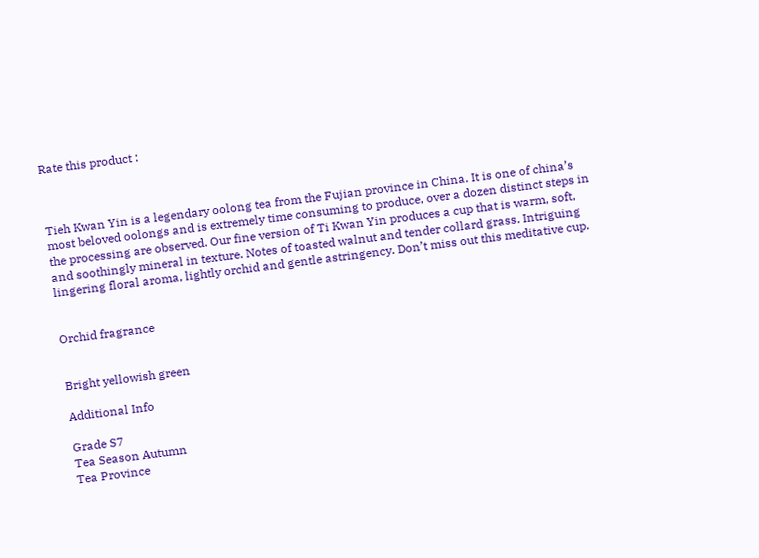Rate this product :



Tieh Kwan Yin is a legendary oolong tea from the Fujian province in China. It is one of china’s most beloved oolongs and is extremely time consuming to produce, over a dozen distinct steps in the processing are observed. Our fine version of Ti Kwan Yin produces a cup that is warm, soft, and soothingly mineral in texture. Notes of toasted walnut and tender collard grass. Intriguing lingering floral aroma, lightly orchid and gentle astringency. Don’t miss out this meditative cup.


Orchid fragrance


Bright yellowish green

Additional Info

Grade S7
Tea Season Autumn
Tea Province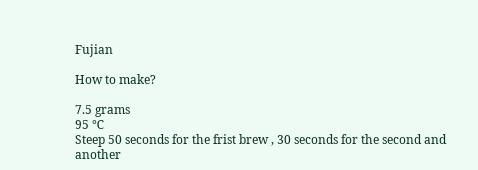Fujian

How to make?

7.5 grams
95 ℃
Steep 50 seconds for the frist brew , 30 seconds for the second and another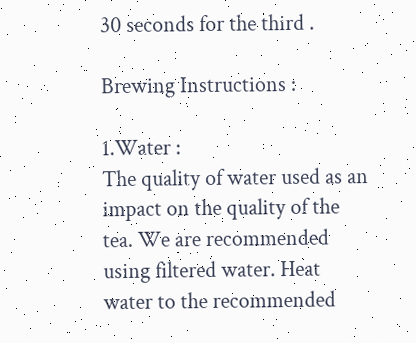30 seconds for the third .

Brewing Instructions :

1.Water :
The quality of water used as an impact on the quality of the tea. We are recommended using filtered water. Heat water to the recommended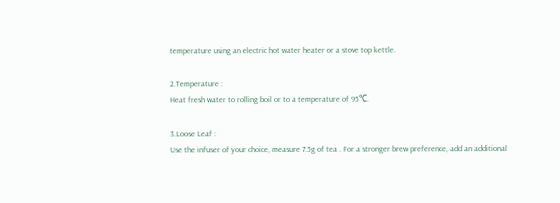temperature using an electric hot water heater or a stove top kettle.

2.Temperature :
Heat fresh water to rolling boil or to a temperature of 95℃.

3.Loose Leaf :
Use the infuser of your choice, measure 7.5g of tea . For a stronger brew preference, add an additional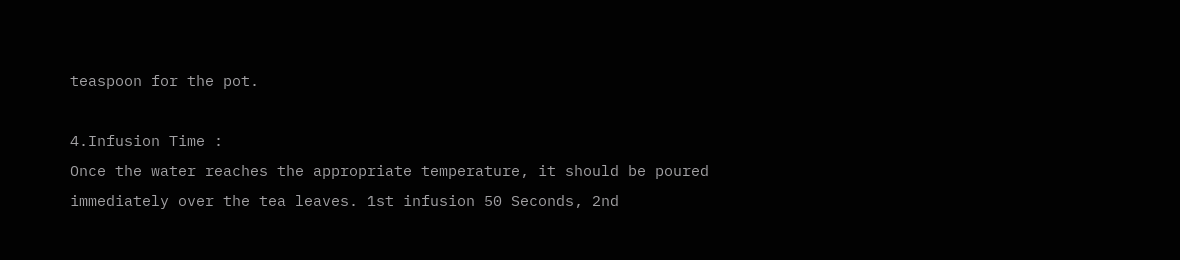teaspoon for the pot.

4.Infusion Time :
Once the water reaches the appropriate temperature, it should be poured immediately over the tea leaves. 1st infusion 50 Seconds, 2nd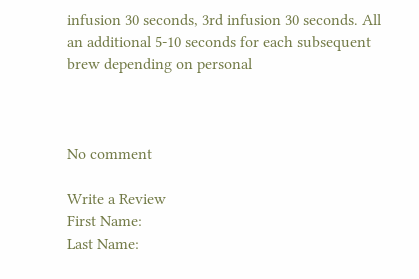infusion 30 seconds, 3rd infusion 30 seconds. All an additional 5-10 seconds for each subsequent brew depending on personal



No comment

Write a Review
First Name:
Last Name: